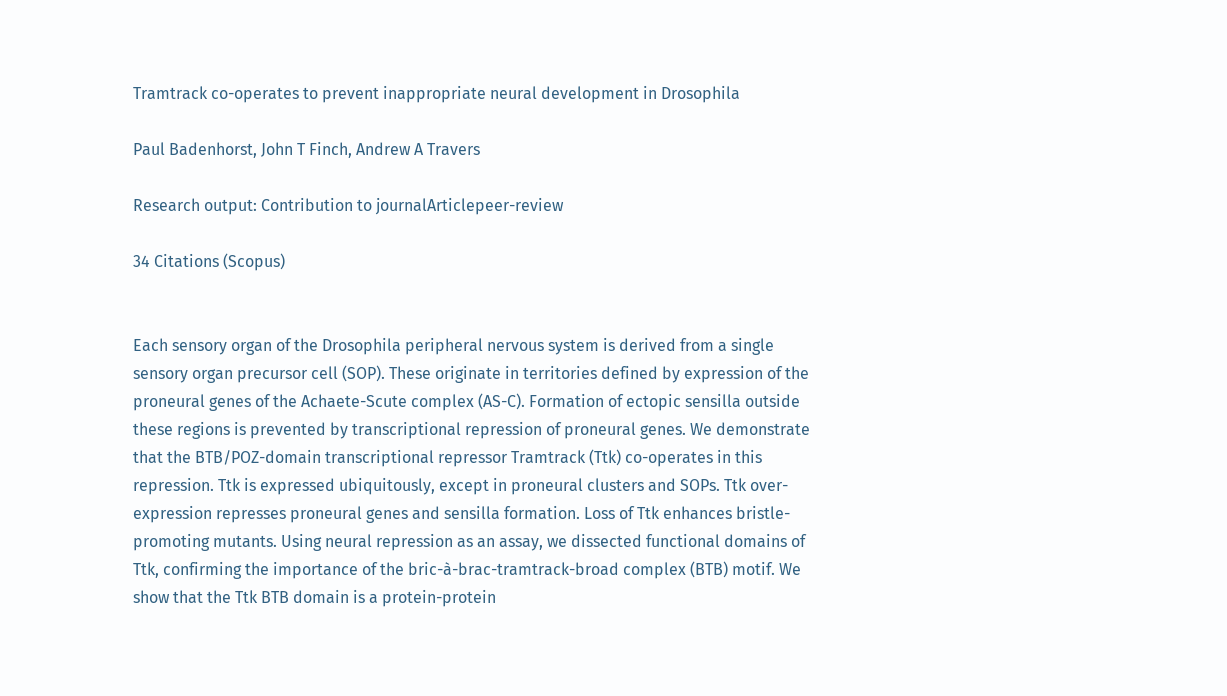Tramtrack co-operates to prevent inappropriate neural development in Drosophila

Paul Badenhorst, John T Finch, Andrew A Travers

Research output: Contribution to journalArticlepeer-review

34 Citations (Scopus)


Each sensory organ of the Drosophila peripheral nervous system is derived from a single sensory organ precursor cell (SOP). These originate in territories defined by expression of the proneural genes of the Achaete-Scute complex (AS-C). Formation of ectopic sensilla outside these regions is prevented by transcriptional repression of proneural genes. We demonstrate that the BTB/POZ-domain transcriptional repressor Tramtrack (Ttk) co-operates in this repression. Ttk is expressed ubiquitously, except in proneural clusters and SOPs. Ttk over-expression represses proneural genes and sensilla formation. Loss of Ttk enhances bristle-promoting mutants. Using neural repression as an assay, we dissected functional domains of Ttk, confirming the importance of the bric-à-brac-tramtrack-broad complex (BTB) motif. We show that the Ttk BTB domain is a protein-protein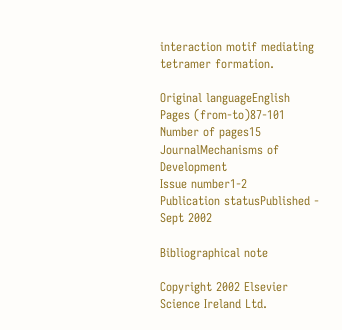interaction motif mediating tetramer formation.

Original languageEnglish
Pages (from-to)87-101
Number of pages15
JournalMechanisms of Development
Issue number1-2
Publication statusPublished - Sept 2002

Bibliographical note

Copyright 2002 Elsevier Science Ireland Ltd.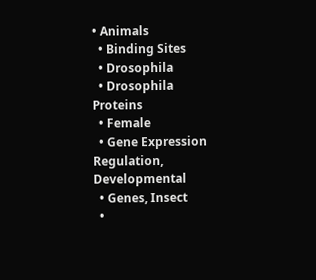• Animals
  • Binding Sites
  • Drosophila
  • Drosophila Proteins
  • Female
  • Gene Expression Regulation, Developmental
  • Genes, Insect
  •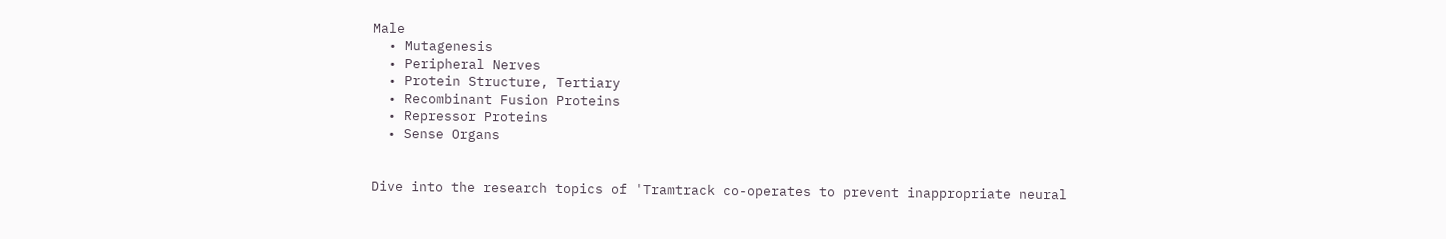Male
  • Mutagenesis
  • Peripheral Nerves
  • Protein Structure, Tertiary
  • Recombinant Fusion Proteins
  • Repressor Proteins
  • Sense Organs


Dive into the research topics of 'Tramtrack co-operates to prevent inappropriate neural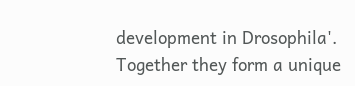development in Drosophila'. Together they form a unique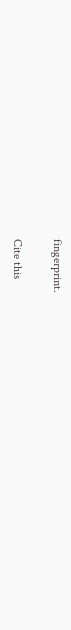fingerprint.

Cite this